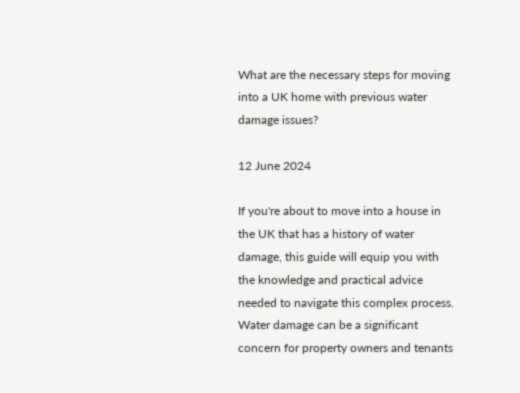What are the necessary steps for moving into a UK home with previous water damage issues?

12 June 2024

If you're about to move into a house in the UK that has a history of water damage, this guide will equip you with the knowledge and practical advice needed to navigate this complex process. Water damage can be a significant concern for property owners and tenants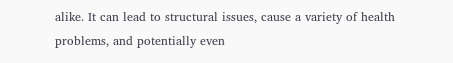alike. It can lead to structural issues, cause a variety of health problems, and potentially even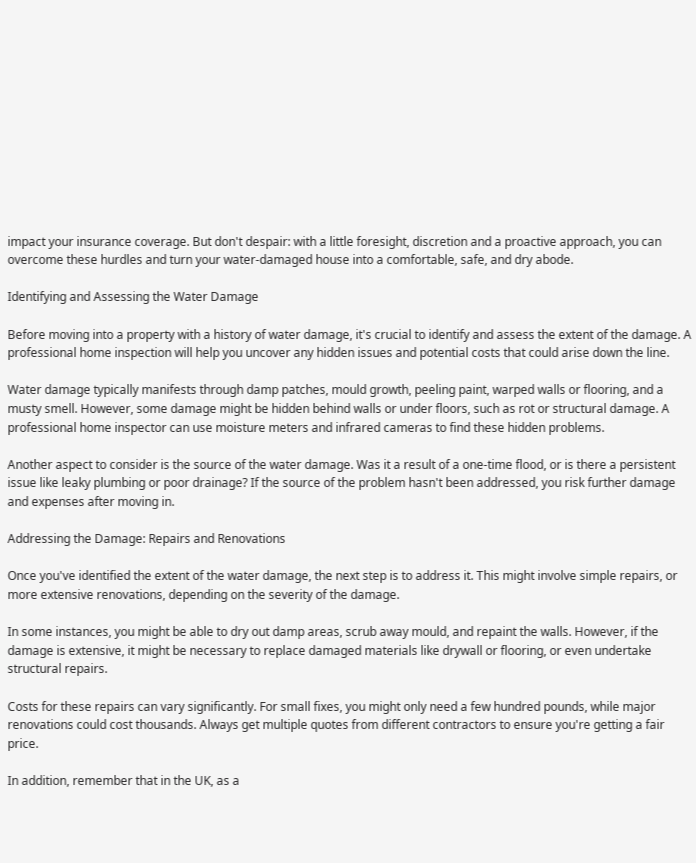impact your insurance coverage. But don't despair: with a little foresight, discretion and a proactive approach, you can overcome these hurdles and turn your water-damaged house into a comfortable, safe, and dry abode.

Identifying and Assessing the Water Damage

Before moving into a property with a history of water damage, it's crucial to identify and assess the extent of the damage. A professional home inspection will help you uncover any hidden issues and potential costs that could arise down the line.

Water damage typically manifests through damp patches, mould growth, peeling paint, warped walls or flooring, and a musty smell. However, some damage might be hidden behind walls or under floors, such as rot or structural damage. A professional home inspector can use moisture meters and infrared cameras to find these hidden problems.

Another aspect to consider is the source of the water damage. Was it a result of a one-time flood, or is there a persistent issue like leaky plumbing or poor drainage? If the source of the problem hasn't been addressed, you risk further damage and expenses after moving in.

Addressing the Damage: Repairs and Renovations

Once you've identified the extent of the water damage, the next step is to address it. This might involve simple repairs, or more extensive renovations, depending on the severity of the damage.

In some instances, you might be able to dry out damp areas, scrub away mould, and repaint the walls. However, if the damage is extensive, it might be necessary to replace damaged materials like drywall or flooring, or even undertake structural repairs.

Costs for these repairs can vary significantly. For small fixes, you might only need a few hundred pounds, while major renovations could cost thousands. Always get multiple quotes from different contractors to ensure you're getting a fair price.

In addition, remember that in the UK, as a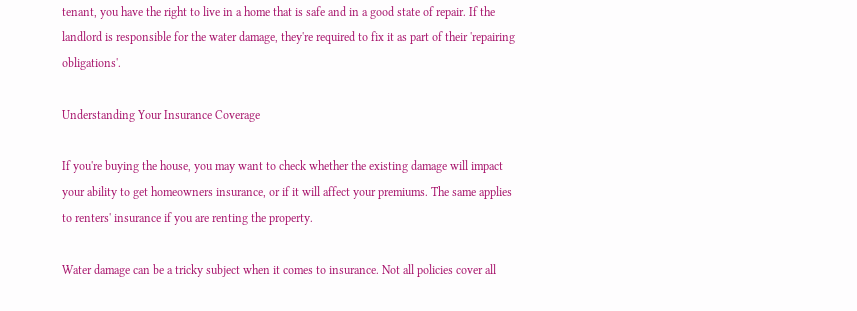tenant, you have the right to live in a home that is safe and in a good state of repair. If the landlord is responsible for the water damage, they're required to fix it as part of their 'repairing obligations'.

Understanding Your Insurance Coverage

If you're buying the house, you may want to check whether the existing damage will impact your ability to get homeowners insurance, or if it will affect your premiums. The same applies to renters' insurance if you are renting the property.

Water damage can be a tricky subject when it comes to insurance. Not all policies cover all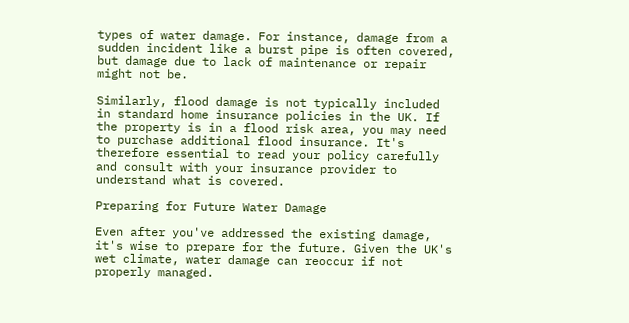types of water damage. For instance, damage from a sudden incident like a burst pipe is often covered, but damage due to lack of maintenance or repair might not be.

Similarly, flood damage is not typically included in standard home insurance policies in the UK. If the property is in a flood risk area, you may need to purchase additional flood insurance. It's therefore essential to read your policy carefully and consult with your insurance provider to understand what is covered.

Preparing for Future Water Damage

Even after you've addressed the existing damage, it's wise to prepare for the future. Given the UK's wet climate, water damage can reoccur if not properly managed.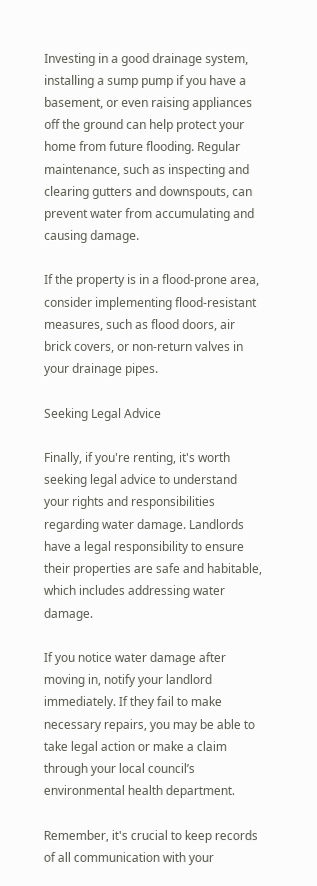Investing in a good drainage system, installing a sump pump if you have a basement, or even raising appliances off the ground can help protect your home from future flooding. Regular maintenance, such as inspecting and clearing gutters and downspouts, can prevent water from accumulating and causing damage.

If the property is in a flood-prone area, consider implementing flood-resistant measures, such as flood doors, air brick covers, or non-return valves in your drainage pipes.

Seeking Legal Advice

Finally, if you're renting, it's worth seeking legal advice to understand your rights and responsibilities regarding water damage. Landlords have a legal responsibility to ensure their properties are safe and habitable, which includes addressing water damage.

If you notice water damage after moving in, notify your landlord immediately. If they fail to make necessary repairs, you may be able to take legal action or make a claim through your local council’s environmental health department.

Remember, it's crucial to keep records of all communication with your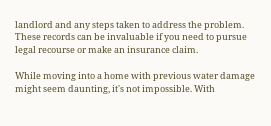landlord and any steps taken to address the problem. These records can be invaluable if you need to pursue legal recourse or make an insurance claim.

While moving into a home with previous water damage might seem daunting, it's not impossible. With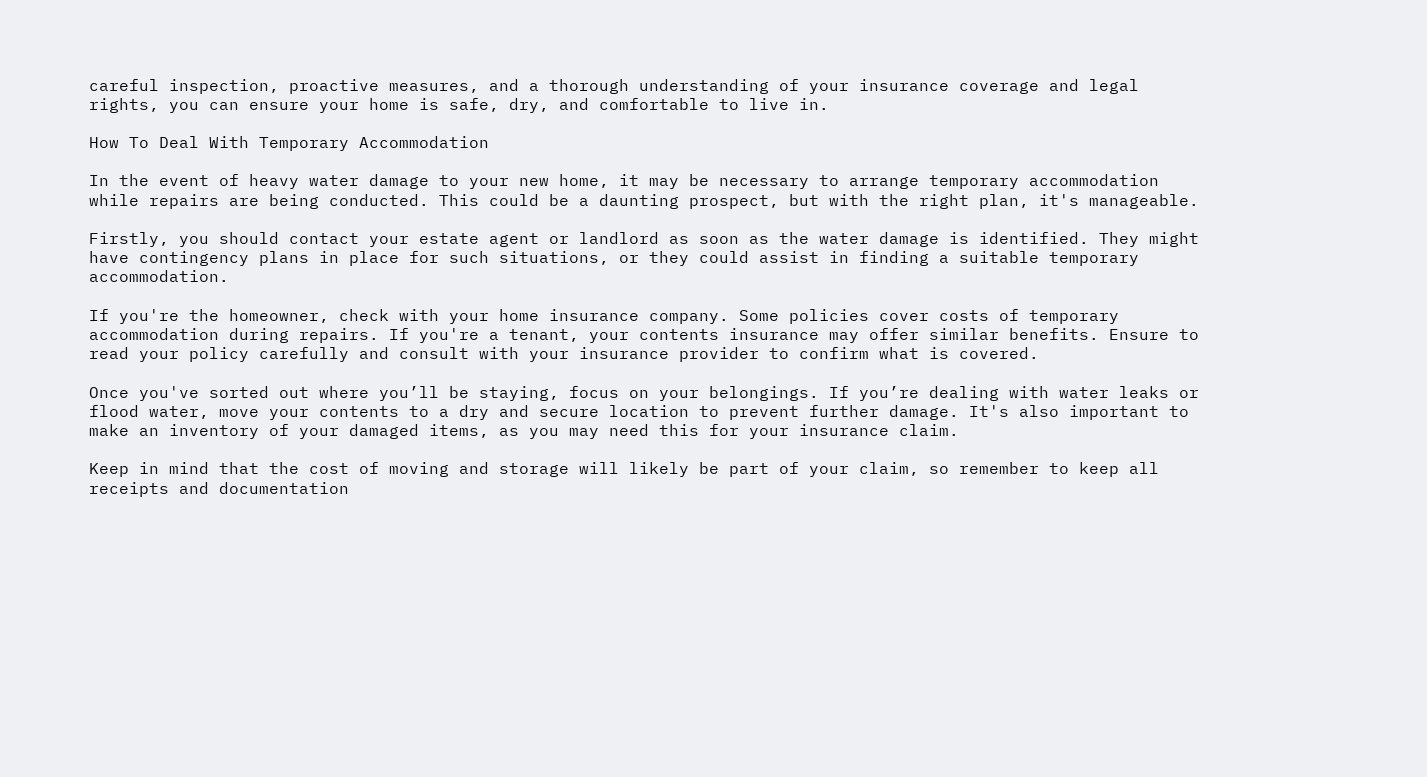careful inspection, proactive measures, and a thorough understanding of your insurance coverage and legal rights, you can ensure your home is safe, dry, and comfortable to live in.

How To Deal With Temporary Accommodation

In the event of heavy water damage to your new home, it may be necessary to arrange temporary accommodation while repairs are being conducted. This could be a daunting prospect, but with the right plan, it's manageable.

Firstly, you should contact your estate agent or landlord as soon as the water damage is identified. They might have contingency plans in place for such situations, or they could assist in finding a suitable temporary accommodation.

If you're the homeowner, check with your home insurance company. Some policies cover costs of temporary accommodation during repairs. If you're a tenant, your contents insurance may offer similar benefits. Ensure to read your policy carefully and consult with your insurance provider to confirm what is covered.

Once you've sorted out where you’ll be staying, focus on your belongings. If you’re dealing with water leaks or flood water, move your contents to a dry and secure location to prevent further damage. It's also important to make an inventory of your damaged items, as you may need this for your insurance claim.

Keep in mind that the cost of moving and storage will likely be part of your claim, so remember to keep all receipts and documentation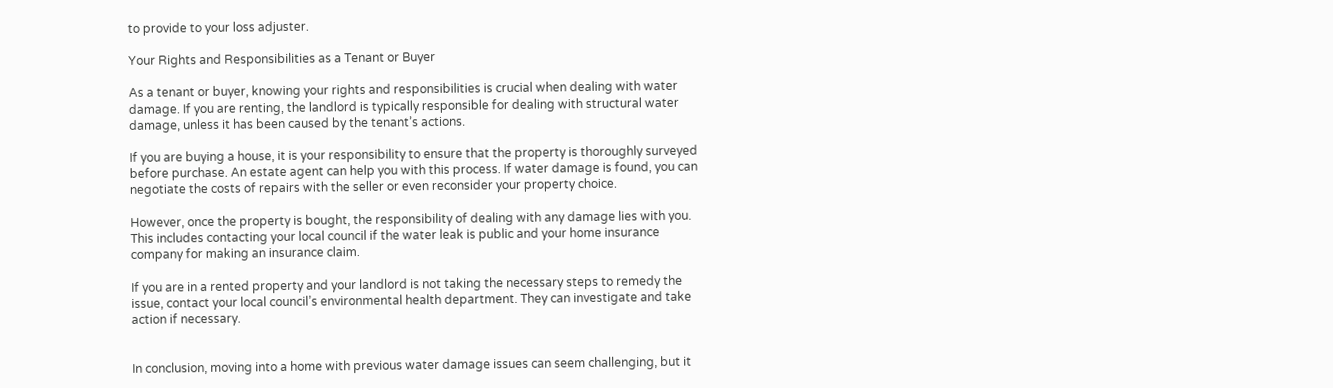to provide to your loss adjuster.

Your Rights and Responsibilities as a Tenant or Buyer

As a tenant or buyer, knowing your rights and responsibilities is crucial when dealing with water damage. If you are renting, the landlord is typically responsible for dealing with structural water damage, unless it has been caused by the tenant’s actions.

If you are buying a house, it is your responsibility to ensure that the property is thoroughly surveyed before purchase. An estate agent can help you with this process. If water damage is found, you can negotiate the costs of repairs with the seller or even reconsider your property choice.

However, once the property is bought, the responsibility of dealing with any damage lies with you. This includes contacting your local council if the water leak is public and your home insurance company for making an insurance claim.

If you are in a rented property and your landlord is not taking the necessary steps to remedy the issue, contact your local council’s environmental health department. They can investigate and take action if necessary.


In conclusion, moving into a home with previous water damage issues can seem challenging, but it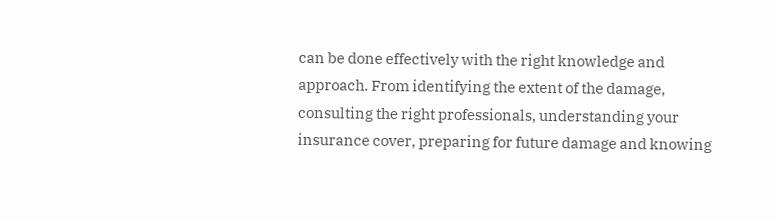can be done effectively with the right knowledge and approach. From identifying the extent of the damage, consulting the right professionals, understanding your insurance cover, preparing for future damage and knowing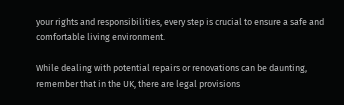your rights and responsibilities, every step is crucial to ensure a safe and comfortable living environment.

While dealing with potential repairs or renovations can be daunting, remember that in the UK, there are legal provisions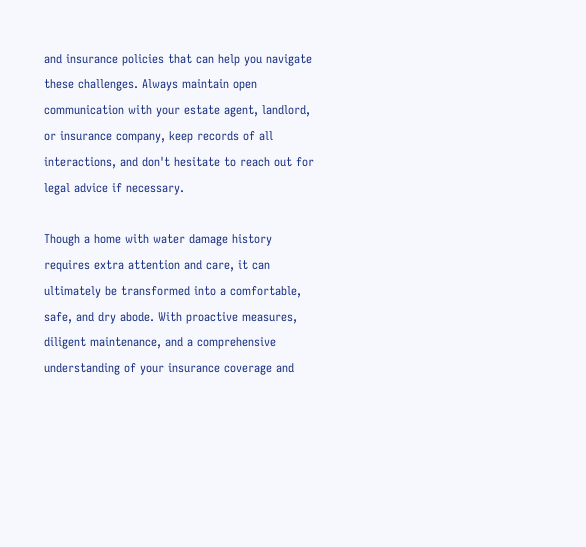and insurance policies that can help you navigate these challenges. Always maintain open communication with your estate agent, landlord, or insurance company, keep records of all interactions, and don't hesitate to reach out for legal advice if necessary.

Though a home with water damage history requires extra attention and care, it can ultimately be transformed into a comfortable, safe, and dry abode. With proactive measures, diligent maintenance, and a comprehensive understanding of your insurance coverage and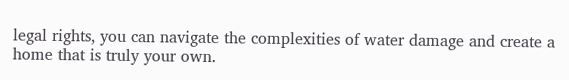legal rights, you can navigate the complexities of water damage and create a home that is truly your own.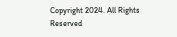Copyright 2024. All Rights Reserved